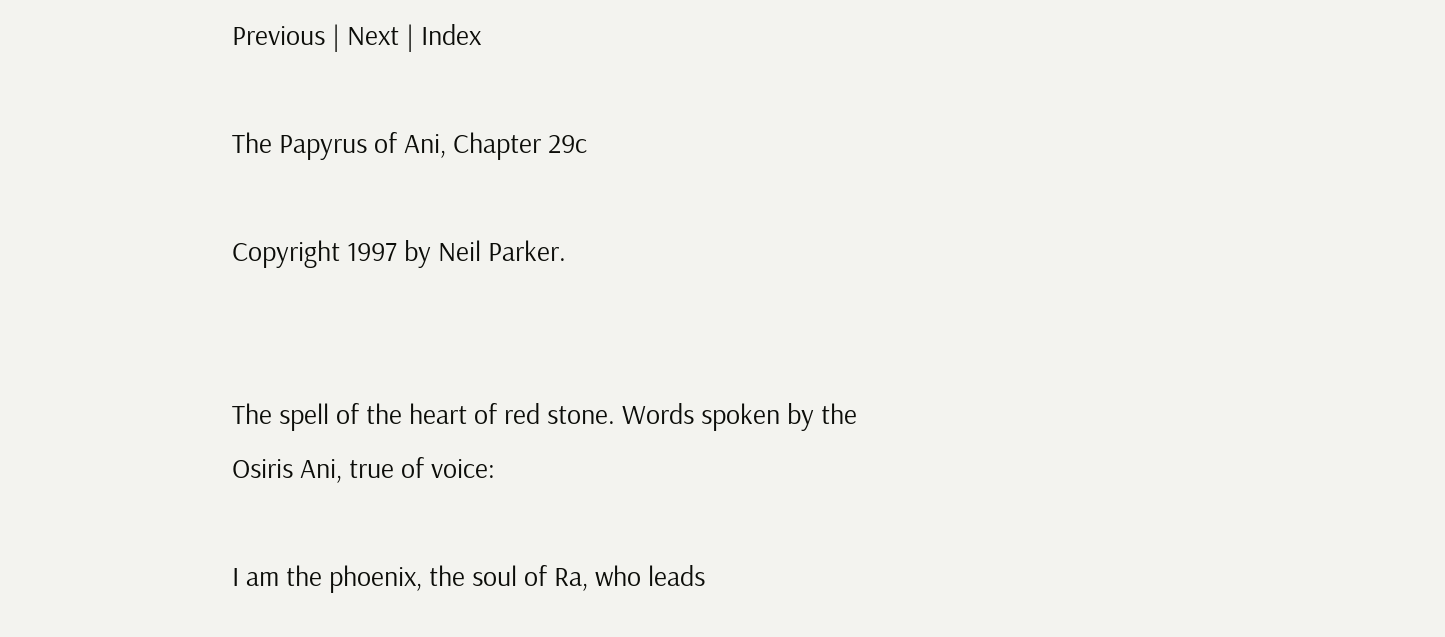Previous | Next | Index

The Papyrus of Ani, Chapter 29c

Copyright 1997 by Neil Parker.


The spell of the heart of red stone. Words spoken by the Osiris Ani, true of voice:

I am the phoenix, the soul of Ra, who leads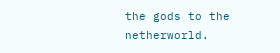the gods to the netherworld.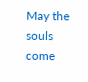May the souls come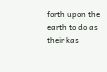forth upon the earth to do as their kas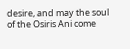desire, and may the soul of the Osiris Ani come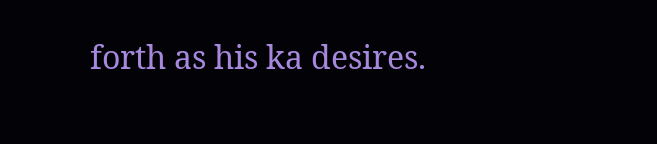forth as his ka desires.